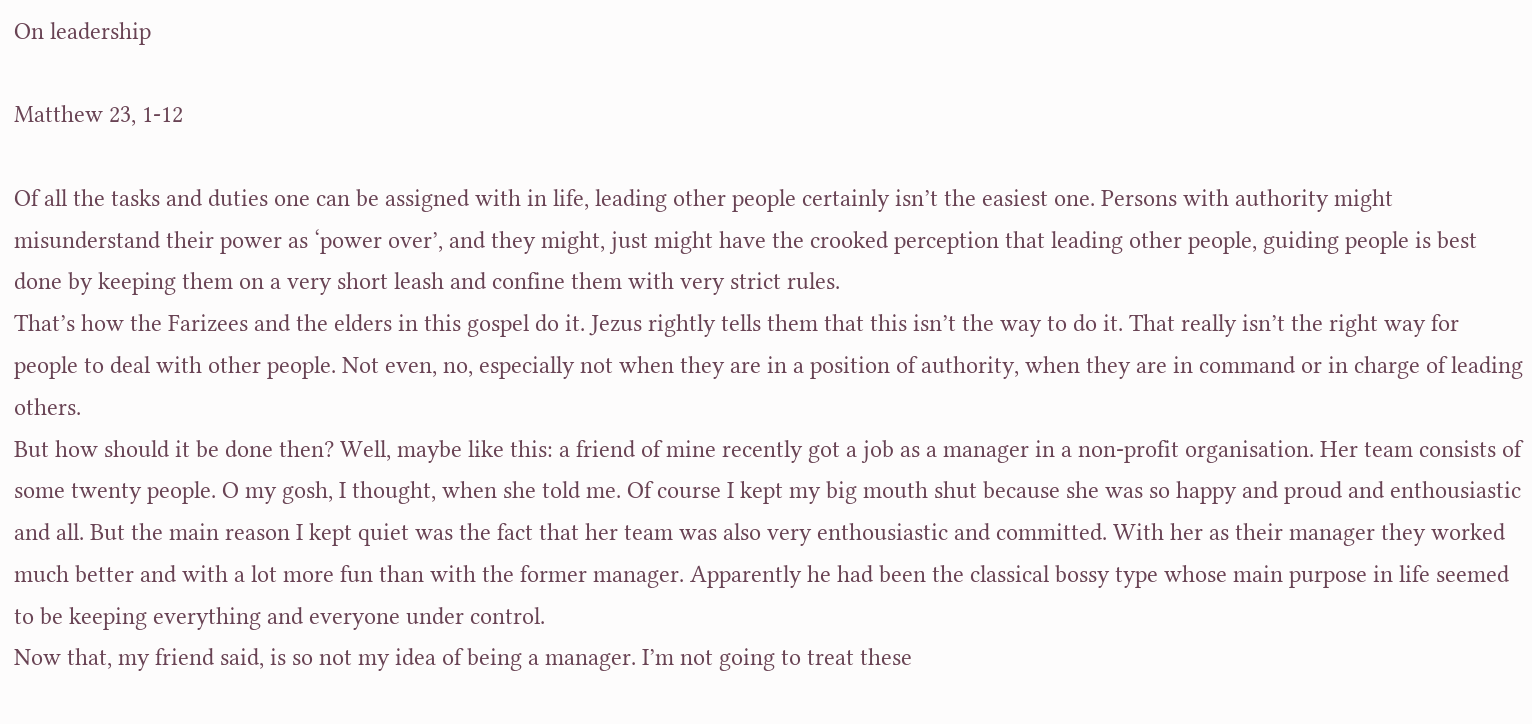On leadership

Matthew 23, 1-12

Of all the tasks and duties one can be assigned with in life, leading other people certainly isn’t the easiest one. Persons with authority might misunderstand their power as ‘power over’, and they might, just might have the crooked perception that leading other people, guiding people is best done by keeping them on a very short leash and confine them with very strict rules.
That’s how the Farizees and the elders in this gospel do it. Jezus rightly tells them that this isn’t the way to do it. That really isn’t the right way for people to deal with other people. Not even, no, especially not when they are in a position of authority, when they are in command or in charge of leading others.
But how should it be done then? Well, maybe like this: a friend of mine recently got a job as a manager in a non-profit organisation. Her team consists of some twenty people. O my gosh, I thought, when she told me. Of course I kept my big mouth shut because she was so happy and proud and enthousiastic and all. But the main reason I kept quiet was the fact that her team was also very enthousiastic and committed. With her as their manager they worked much better and with a lot more fun than with the former manager. Apparently he had been the classical bossy type whose main purpose in life seemed to be keeping everything and everyone under control.
Now that, my friend said, is so not my idea of being a manager. I’m not going to treat these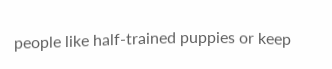people like half-trained puppies or keep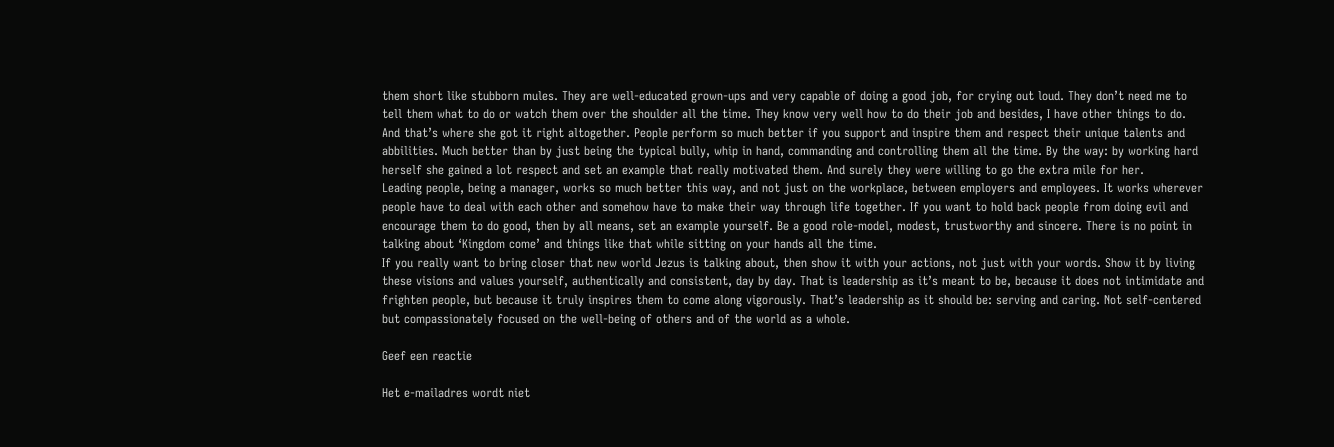them short like stubborn mules. They are well-educated grown-ups and very capable of doing a good job, for crying out loud. They don’t need me to tell them what to do or watch them over the shoulder all the time. They know very well how to do their job and besides, I have other things to do.
And that’s where she got it right altogether. People perform so much better if you support and inspire them and respect their unique talents and abbilities. Much better than by just being the typical bully, whip in hand, commanding and controlling them all the time. By the way: by working hard herself she gained a lot respect and set an example that really motivated them. And surely they were willing to go the extra mile for her.
Leading people, being a manager, works so much better this way, and not just on the workplace, between employers and employees. It works wherever people have to deal with each other and somehow have to make their way through life together. If you want to hold back people from doing evil and encourage them to do good, then by all means, set an example yourself. Be a good role-model, modest, trustworthy and sincere. There is no point in talking about ‘Kingdom come’ and things like that while sitting on your hands all the time.
If you really want to bring closer that new world Jezus is talking about, then show it with your actions, not just with your words. Show it by living these visions and values yourself, authentically and consistent, day by day. That is leadership as it’s meant to be, because it does not intimidate and frighten people, but because it truly inspires them to come along vigorously. That’s leadership as it should be: serving and caring. Not self-centered but compassionately focused on the well-being of others and of the world as a whole.

Geef een reactie

Het e-mailadres wordt niet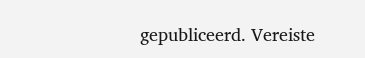gepubliceerd. Vereiste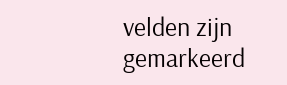velden zijn gemarkeerd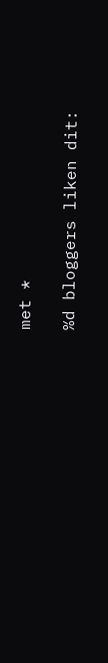met *

%d bloggers liken dit: